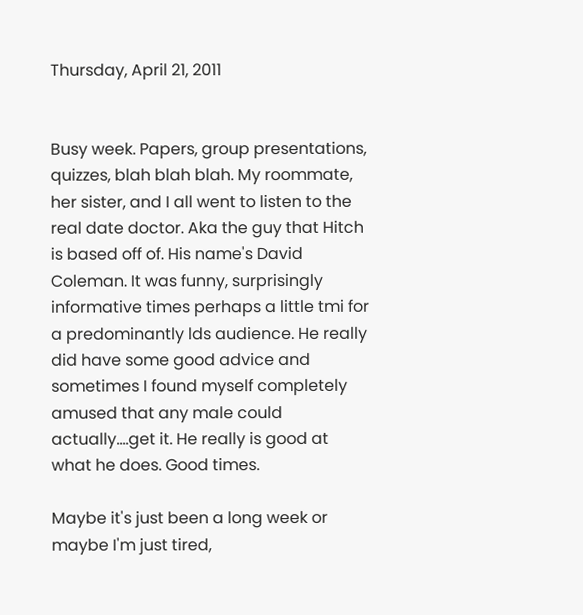Thursday, April 21, 2011


Busy week. Papers, group presentations, quizzes, blah blah blah. My roommate, her sister, and I all went to listen to the real date doctor. Aka the guy that Hitch is based off of. His name's David Coleman. It was funny, surprisingly informative times perhaps a little tmi for a predominantly lds audience. He really did have some good advice and sometimes I found myself completely amused that any male could actually....get it. He really is good at what he does. Good times.

Maybe it's just been a long week or maybe I'm just tired,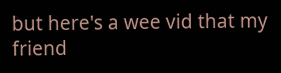but here's a wee vid that my friend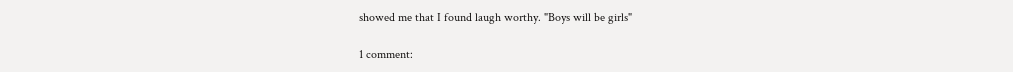showed me that I found laugh worthy. "Boys will be girls"

1 comment: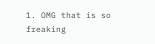1. OMG that is so freaking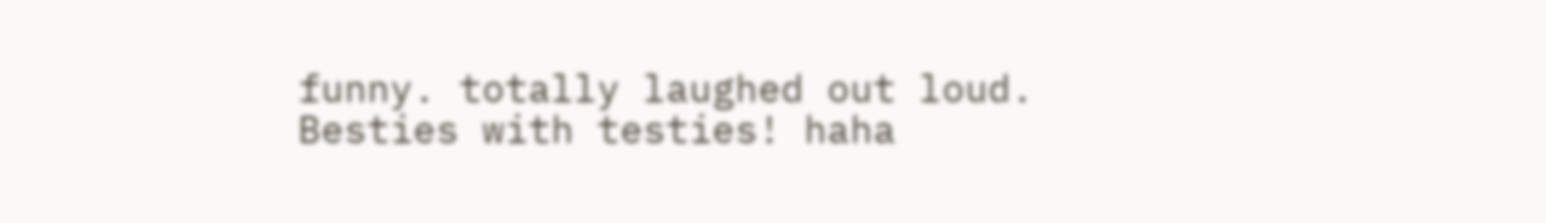funny. totally laughed out loud. Besties with testies! haha